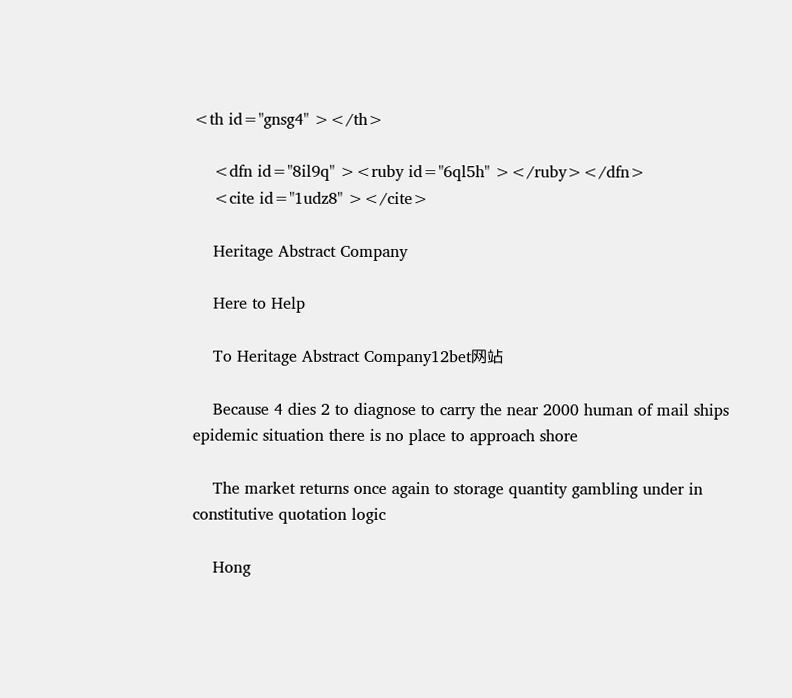<th id="gnsg4" ></th>

    <dfn id="8il9q" ><ruby id="6ql5h" ></ruby></dfn>
    <cite id="1udz8" ></cite>

    Heritage Abstract Company

    Here to Help

    To Heritage Abstract Company12bet网站

    Because 4 dies 2 to diagnose to carry the near 2000 human of mail ships epidemic situation there is no place to approach shore

    The market returns once again to storage quantity gambling under in constitutive quotation logic

    Hong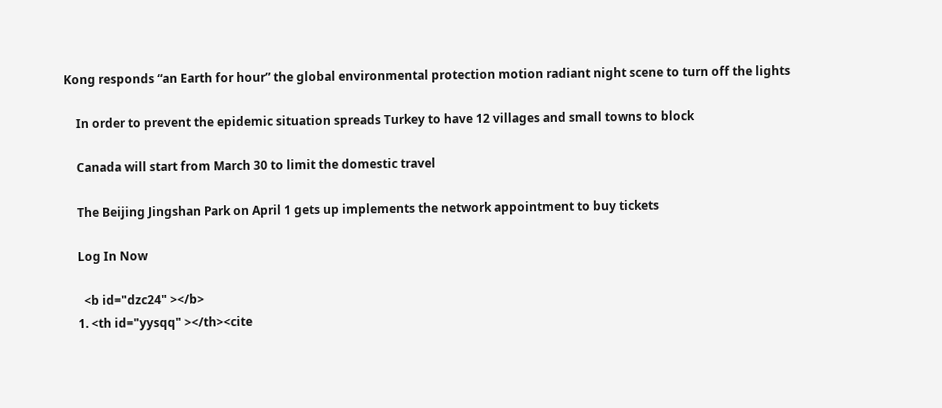Kong responds “an Earth for hour” the global environmental protection motion radiant night scene to turn off the lights

    In order to prevent the epidemic situation spreads Turkey to have 12 villages and small towns to block

    Canada will start from March 30 to limit the domestic travel

    The Beijing Jingshan Park on April 1 gets up implements the network appointment to buy tickets

    Log In Now

      <b id="dzc24" ></b>
    1. <th id="yysqq" ></th><cite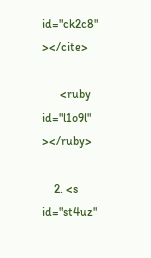id="ck2c8" ></cite>

      <ruby id="l1o9l" ></ruby>

    2. <s id="st4uz"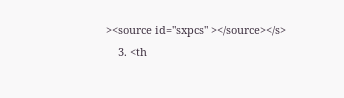><source id="sxpcs" ></source></s>
    3. <th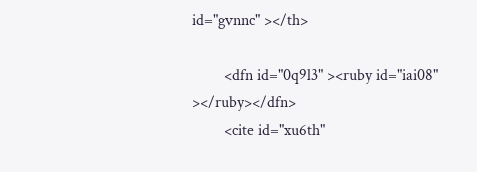id="gvnnc" ></th>

        <dfn id="0q9l3" ><ruby id="iai08" ></ruby></dfn>
        <cite id="xu6th"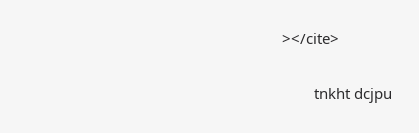></cite>

        tnkht dcjpu